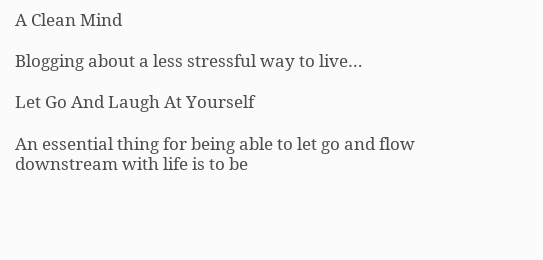A Clean Mind

Blogging about a less stressful way to live…

Let Go And Laugh At Yourself

An essential thing for being able to let go and flow downstream with life is to be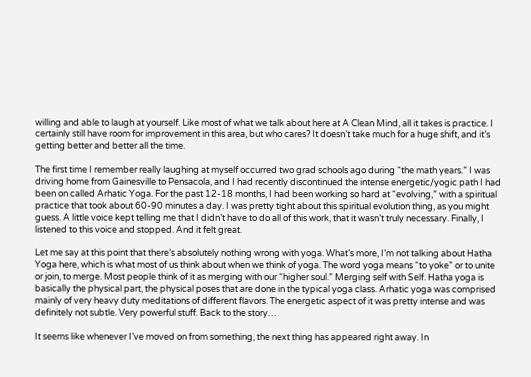willing and able to laugh at yourself. Like most of what we talk about here at A Clean Mind, all it takes is practice. I certainly still have room for improvement in this area, but who cares? It doesn’t take much for a huge shift, and it’s getting better and better all the time.

The first time I remember really laughing at myself occurred two grad schools ago during “the math years.” I was driving home from Gainesville to Pensacola, and I had recently discontinued the intense energetic/yogic path I had been on called Arhatic Yoga. For the past 12-18 months, I had been working so hard at “evolving,” with a spiritual practice that took about 60-90 minutes a day. I was pretty tight about this spiritual evolution thing, as you might guess. A little voice kept telling me that I didn’t have to do all of this work, that it wasn’t truly necessary. Finally, I listened to this voice and stopped. And it felt great.

Let me say at this point that there’s absolutely nothing wrong with yoga. What’s more, I’m not talking about Hatha Yoga here, which is what most of us think about when we think of yoga. The word yoga means “to yoke” or to unite or join, to merge. Most people think of it as merging with our “higher soul.” Merging self with Self. Hatha yoga is basically the physical part, the physical poses that are done in the typical yoga class. Arhatic yoga was comprised mainly of very heavy duty meditations of different flavors. The energetic aspect of it was pretty intense and was definitely not subtle. Very powerful stuff. Back to the story…

It seems like whenever I’ve moved on from something, the next thing has appeared right away. In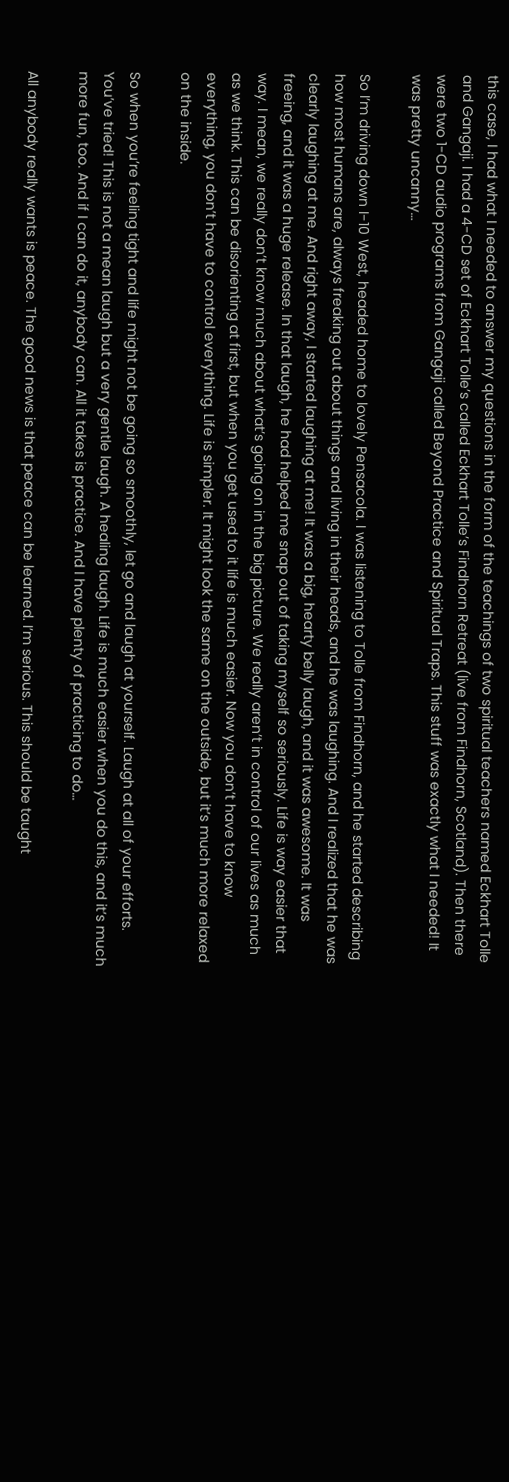this case, I had what I needed to answer my questions in the form of the teachings of two spiritual teachers named Eckhart Tolle and Gangaji. I had a 4-CD set of Eckhart Tolle’s called Eckhart Tolle’s Findhorn Retreat (live from Findhorn, Scotland). Then there were two 1-CD audio programs from Gangaji called Beyond Practice and Spiritual Traps. This stuff was exactly what I needed! It was pretty uncanny…

So I’m driving down I-10 West, headed home to lovely Pensacola. I was listening to Tolle from Findhorn, and he started describing how most humans are, always freaking out about things and living in their heads, and he was laughing. And I realized that he was clearly laughing at me. And right away, I started laughing at me! It was a big, hearty belly laugh, and it was awesome. It was freeing, and it was a huge release. In that laugh, he had helped me snap out of taking myself so seriously. Life is way easier that way. I mean, we really don’t know much about what’s going on in the big picture. We really aren’t in control of our lives as much as we think. This can be disorienting at first, but when you get used to it life is much easier. Now you don’t have to know everything, you don’t have to control everything. Life is simpler. It might look the same on the outside, but it’s much more relaxed on the inside.

So when you’re feeling tight and life might not be going so smoothly, let go and laugh at yourself. Laugh at all of your efforts. You’ve tried! This is not a mean laugh but a very gentle laugh. A healing laugh. Life is much easier when you do this, and it’s much more fun, too. And if I can do it, anybody can. All it takes is practice. And I have plenty of practicing to do…

All anybody really wants is peace. The good news is that peace can be learned. I’m serious. This should be taught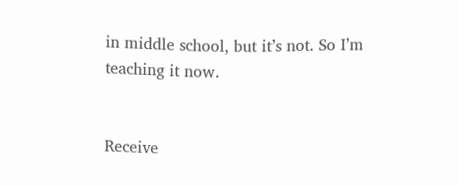in middle school, but it’s not. So I’m teaching it now.


Receive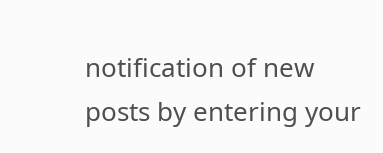notification of new posts by entering your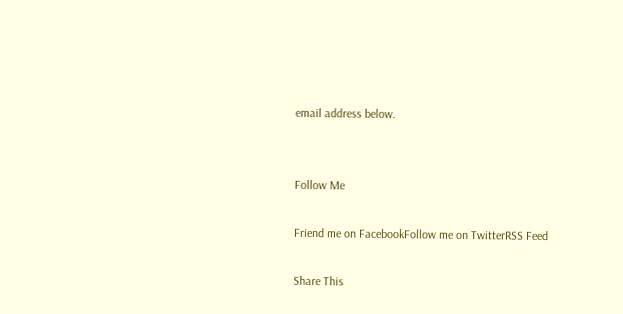email address below.


Follow Me

Friend me on FacebookFollow me on TwitterRSS Feed

Share This